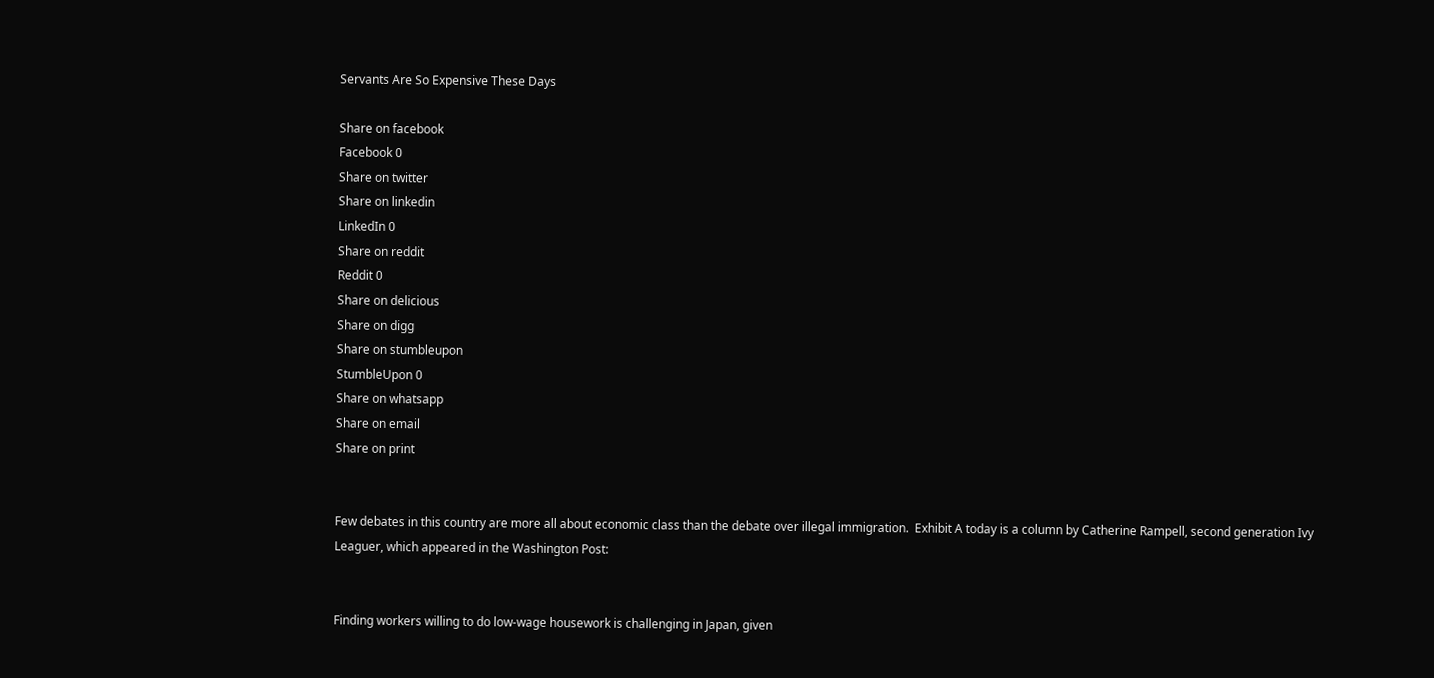Servants Are So Expensive These Days

Share on facebook
Facebook 0
Share on twitter
Share on linkedin
LinkedIn 0
Share on reddit
Reddit 0
Share on delicious
Share on digg
Share on stumbleupon
StumbleUpon 0
Share on whatsapp
Share on email
Share on print


Few debates in this country are more all about economic class than the debate over illegal immigration.  Exhibit A today is a column by Catherine Rampell, second generation Ivy Leaguer, which appeared in the Washington Post:


Finding workers willing to do low-wage housework is challenging in Japan, given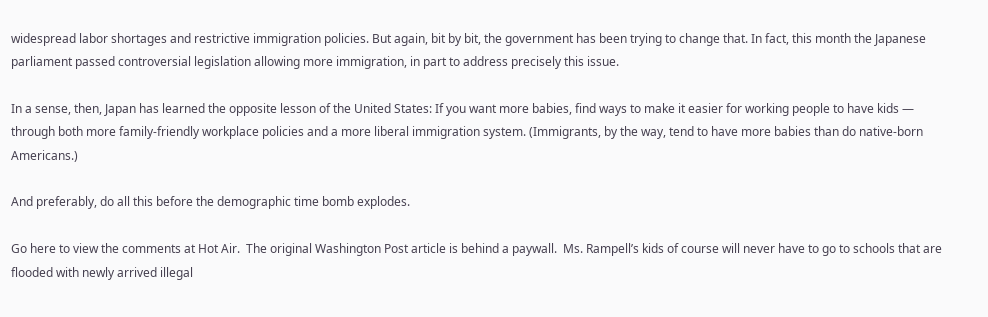widespread labor shortages and restrictive immigration policies. But again, bit by bit, the government has been trying to change that. In fact, this month the Japanese parliament passed controversial legislation allowing more immigration, in part to address precisely this issue.

In a sense, then, Japan has learned the opposite lesson of the United States: If you want more babies, find ways to make it easier for working people to have kids — through both more family-friendly workplace policies and a more liberal immigration system. (Immigrants, by the way, tend to have more babies than do native-born Americans.)

And preferably, do all this before the demographic time bomb explodes.

Go here to view the comments at Hot Air.  The original Washington Post article is behind a paywall.  Ms. Rampell’s kids of course will never have to go to schools that are flooded with newly arrived illegal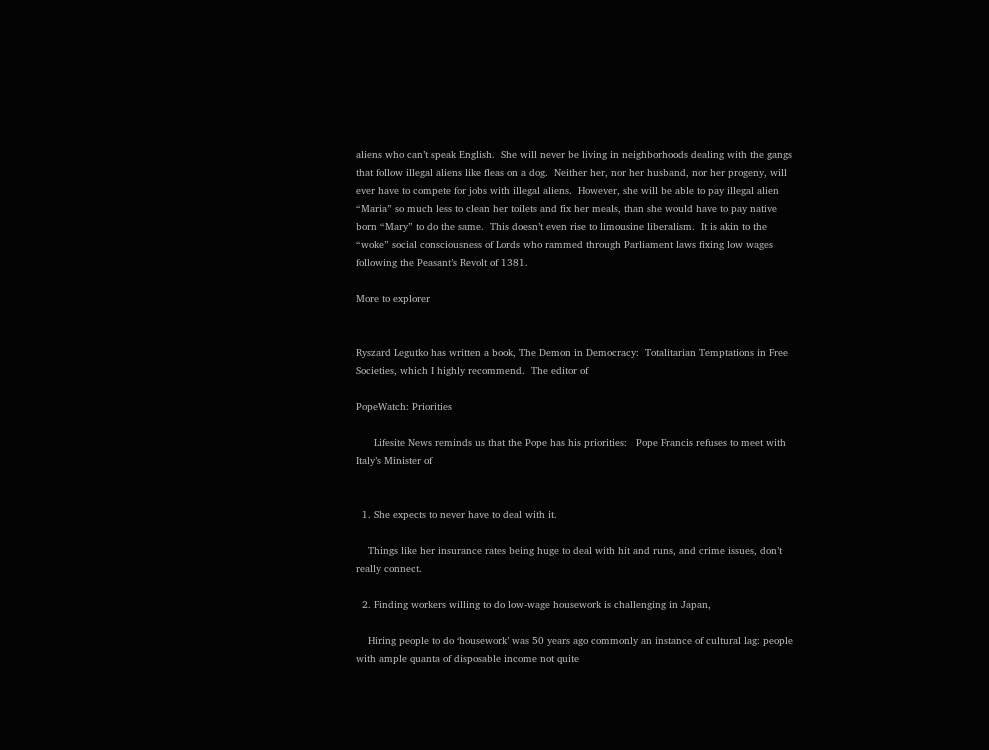aliens who can’t speak English.  She will never be living in neighborhoods dealing with the gangs that follow illegal aliens like fleas on a dog.  Neither her, nor her husband, nor her progeny, will ever have to compete for jobs with illegal aliens.  However, she will be able to pay illegal alien “Maria” so much less to clean her toilets and fix her meals, than she would have to pay native born “Mary” to do the same.  This doesn’t even rise to limousine liberalism.  It is akin to the “woke” social consciousness of Lords who rammed through Parliament laws fixing low wages following the Peasant’s Revolt of 1381.

More to explorer


Ryszard Legutko has written a book, The Demon in Democracy:  Totalitarian Temptations in Free Societies, which I highly recommend.  The editor of

PopeWatch: Priorities

      Lifesite News reminds us that the Pope has his priorities:   Pope Francis refuses to meet with Italy’s Minister of


  1. She expects to never have to deal with it.

    Things like her insurance rates being huge to deal with hit and runs, and crime issues, don’t really connect.

  2. Finding workers willing to do low-wage housework is challenging in Japan,

    Hiring people to do ‘housework’ was 50 years ago commonly an instance of cultural lag: people with ample quanta of disposable income not quite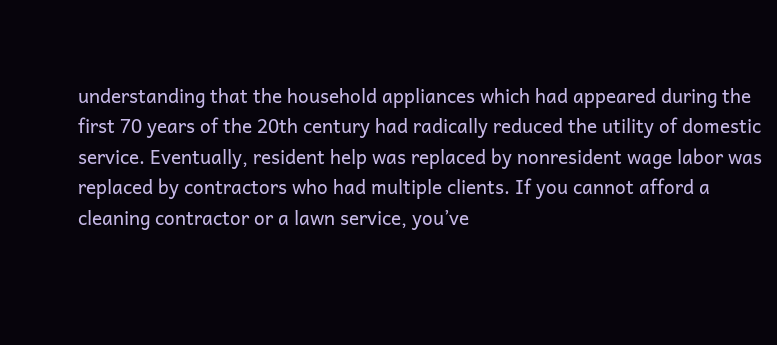understanding that the household appliances which had appeared during the first 70 years of the 20th century had radically reduced the utility of domestic service. Eventually, resident help was replaced by nonresident wage labor was replaced by contractors who had multiple clients. If you cannot afford a cleaning contractor or a lawn service, you’ve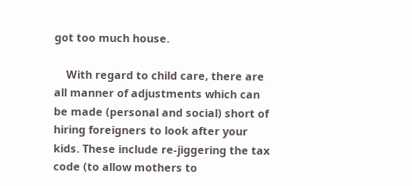got too much house.

    With regard to child care, there are all manner of adjustments which can be made (personal and social) short of hiring foreigners to look after your kids. These include re-jiggering the tax code (to allow mothers to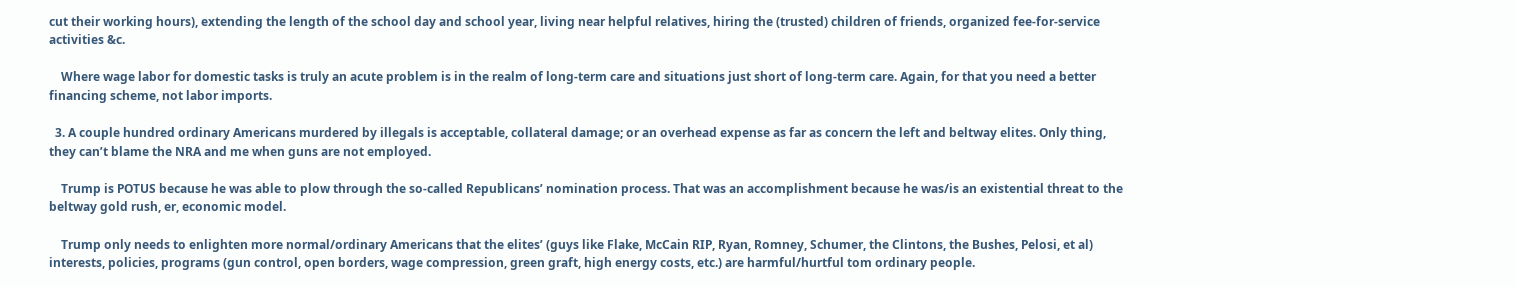cut their working hours), extending the length of the school day and school year, living near helpful relatives, hiring the (trusted) children of friends, organized fee-for-service activities &c.

    Where wage labor for domestic tasks is truly an acute problem is in the realm of long-term care and situations just short of long-term care. Again, for that you need a better financing scheme, not labor imports.

  3. A couple hundred ordinary Americans murdered by illegals is acceptable, collateral damage; or an overhead expense as far as concern the left and beltway elites. Only thing, they can’t blame the NRA and me when guns are not employed.

    Trump is POTUS because he was able to plow through the so-called Republicans’ nomination process. That was an accomplishment because he was/is an existential threat to the beltway gold rush, er, economic model.

    Trump only needs to enlighten more normal/ordinary Americans that the elites’ (guys like Flake, McCain RIP, Ryan, Romney, Schumer, the Clintons, the Bushes, Pelosi, et al) interests, policies, programs (gun control, open borders, wage compression, green graft, high energy costs, etc.) are harmful/hurtful tom ordinary people.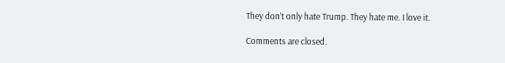They don’t only hate Trump. They hate me. I love it.

Comments are closed.